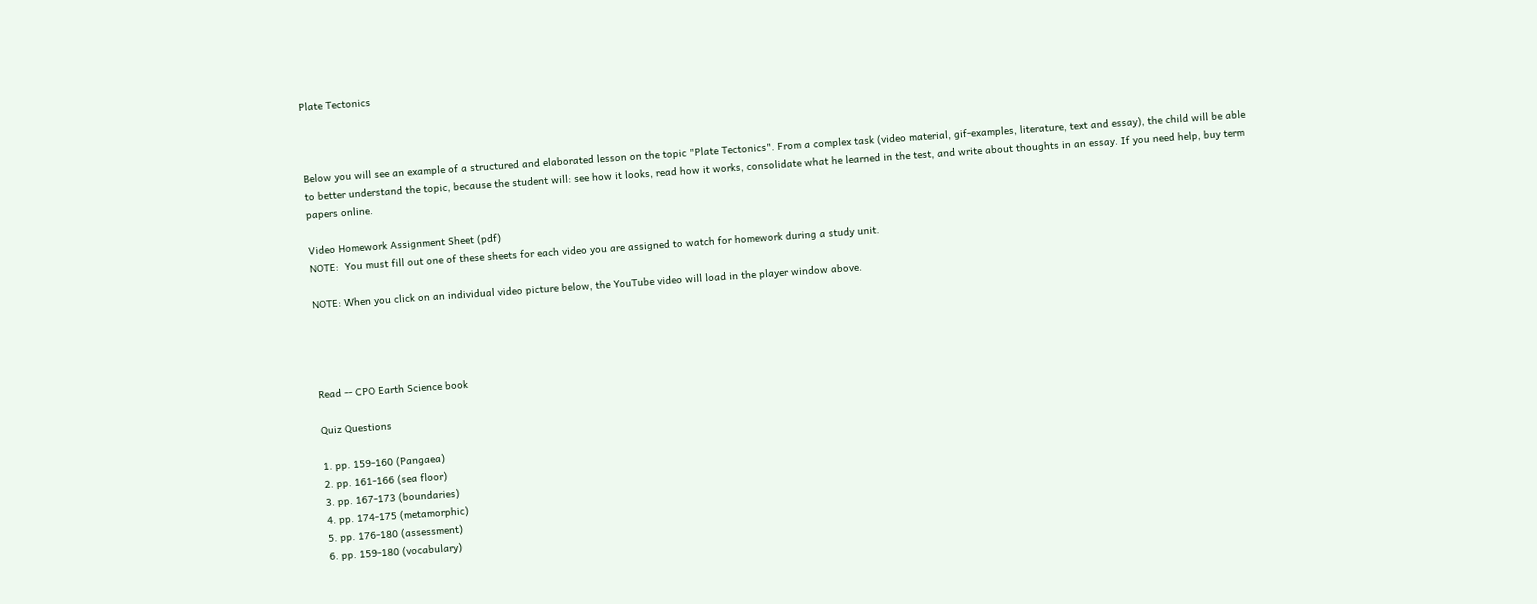Plate Tectonics



Below you will see an example of a structured and elaborated lesson on the topic "Plate Tectonics". From a complex task (video material, gif-examples, literature, text and essay), the child will be able to better understand the topic, because the student will: see how it looks, read how it works, consolidate what he learned in the test, and write about thoughts in an essay. If you need help, buy term papers online.

Video Homework Assignment Sheet (pdf)
NOTE:  You must fill out one of these sheets for each video you are assigned to watch for homework during a study unit.

NOTE: When you click on an individual video picture below, the YouTube video will load in the player window above.




Read -- CPO Earth Science book

Quiz Questions

1. pp. 159-160 (Pangaea)
2. pp. 161-166 (sea floor)
3. pp. 167-173 (boundaries)
4. pp. 174-175 (metamorphic)
5. pp. 176-180 (assessment)
6. pp. 159-180 (vocabulary)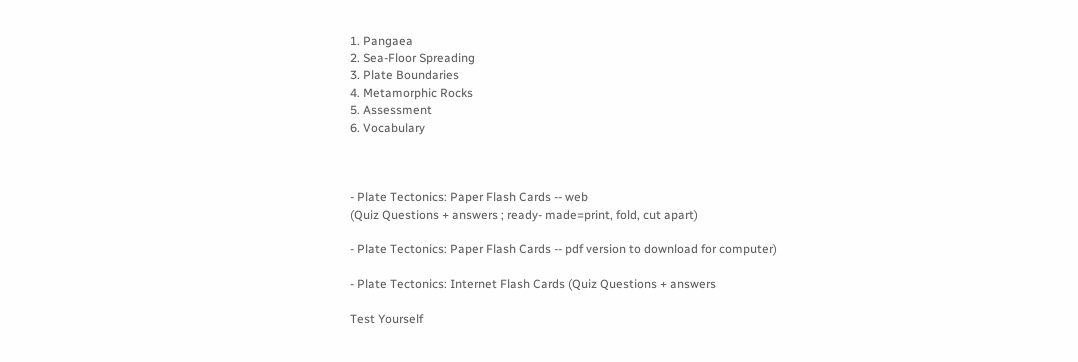1. Pangaea
2. Sea-Floor Spreading
3. Plate Boundaries
4. Metamorphic Rocks
5. Assessment
6. Vocabulary



- Plate Tectonics: Paper Flash Cards -- web
(Quiz Questions + answers ; ready- made=print, fold, cut apart)

- Plate Tectonics: Paper Flash Cards -- pdf version to download for computer)

- Plate Tectonics: Internet Flash Cards (Quiz Questions + answers

Test Yourself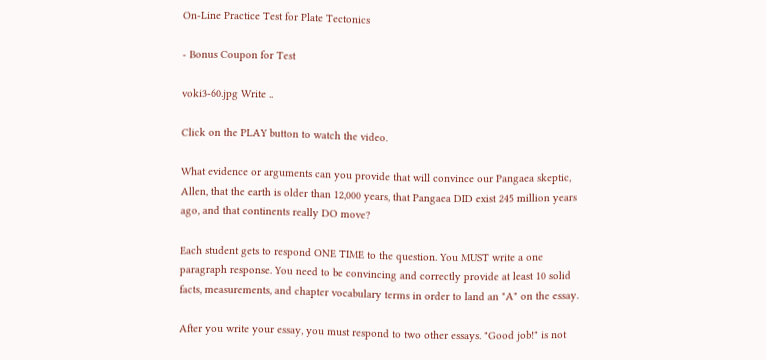On-Line Practice Test for Plate Tectonics

- Bonus Coupon for Test

voki3-60.jpg Write ..

Click on the PLAY button to watch the video.

What evidence or arguments can you provide that will convince our Pangaea skeptic, Allen, that the earth is older than 12,000 years, that Pangaea DID exist 245 million years ago, and that continents really DO move?

Each student gets to respond ONE TIME to the question. You MUST write a one paragraph response. You need to be convincing and correctly provide at least 10 solid facts, measurements, and chapter vocabulary terms in order to land an "A" on the essay.

After you write your essay, you must respond to two other essays. "Good job!" is not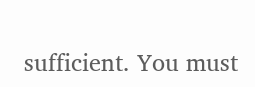sufficient. You must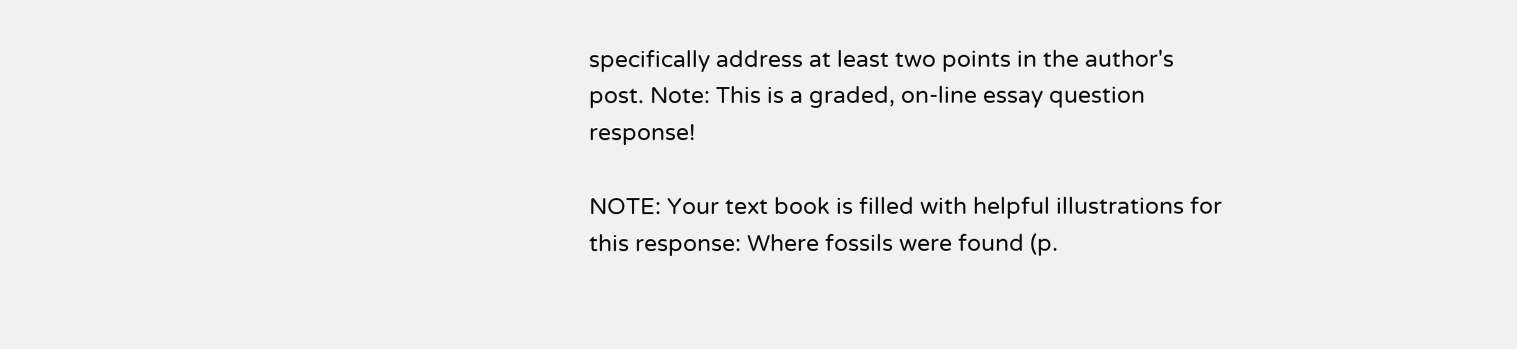specifically address at least two points in the author's post. Note: This is a graded, on-line essay question response!

NOTE: Your text book is filled with helpful illustrations for this response: Where fossils were found (p.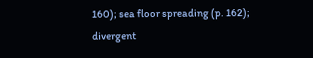160); sea floor spreading (p. 162); divergent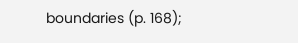boundaries (p. 168);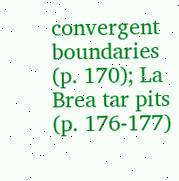convergent boundaries (p. 170); La Brea tar pits (p. 176-177)